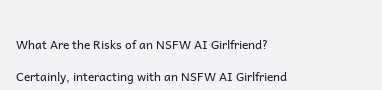What Are the Risks of an NSFW AI Girlfriend?

Certainly, interacting with an NSFW AI Girlfriend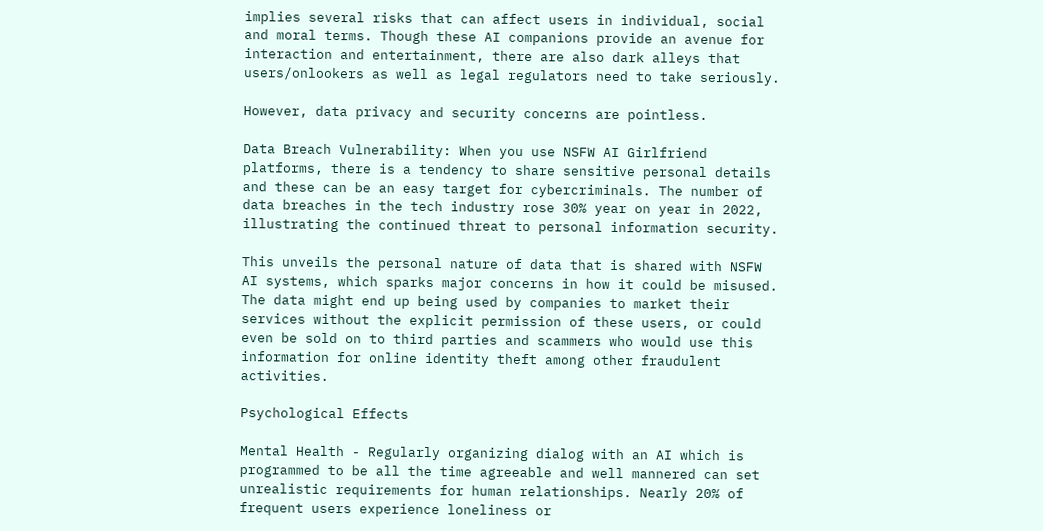implies several risks that can affect users in individual, social and moral terms. Though these AI companions provide an avenue for interaction and entertainment, there are also dark alleys that users/onlookers as well as legal regulators need to take seriously.

However, data privacy and security concerns are pointless.

Data Breach Vulnerability: When you use NSFW AI Girlfriend platforms, there is a tendency to share sensitive personal details and these can be an easy target for cybercriminals. The number of data breaches in the tech industry rose 30% year on year in 2022, illustrating the continued threat to personal information security.

This unveils the personal nature of data that is shared with NSFW AI systems, which sparks major concerns in how it could be misused. The data might end up being used by companies to market their services without the explicit permission of these users, or could even be sold on to third parties and scammers who would use this information for online identity theft among other fraudulent activities.

Psychological Effects

Mental Health - Regularly organizing dialog with an AI which is programmed to be all the time agreeable and well mannered can set unrealistic requirements for human relationships. Nearly 20% of frequent users experience loneliness or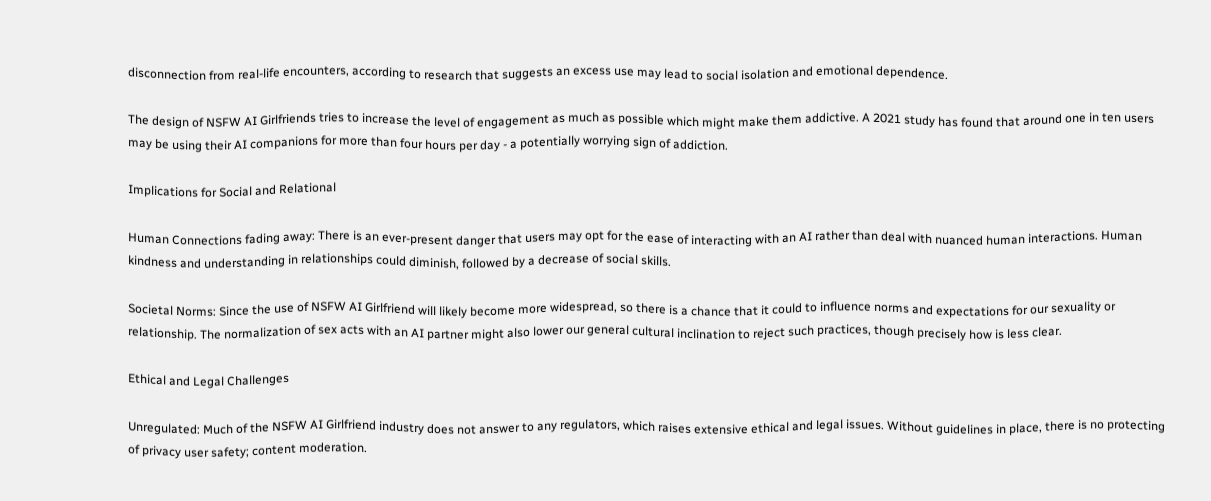disconnection from real-life encounters, according to research that suggests an excess use may lead to social isolation and emotional dependence.

The design of NSFW AI Girlfriends tries to increase the level of engagement as much as possible which might make them addictive. A 2021 study has found that around one in ten users may be using their AI companions for more than four hours per day - a potentially worrying sign of addiction.

Implications for Social and Relational

Human Connections fading away: There is an ever-present danger that users may opt for the ease of interacting with an AI rather than deal with nuanced human interactions. Human kindness and understanding in relationships could diminish, followed by a decrease of social skills.

Societal Norms: Since the use of NSFW AI Girlfriend will likely become more widespread, so there is a chance that it could to influence norms and expectations for our sexuality or relationship. The normalization of sex acts with an AI partner might also lower our general cultural inclination to reject such practices, though precisely how is less clear.

Ethical and Legal Challenges

Unregulated: Much of the NSFW AI Girlfriend industry does not answer to any regulators, which raises extensive ethical and legal issues. Without guidelines in place, there is no protecting of privacy user safety; content moderation.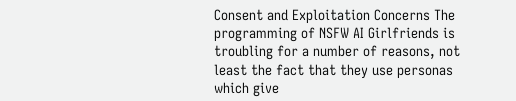Consent and Exploitation Concerns The programming of NSFW AI Girlfriends is troubling for a number of reasons, not least the fact that they use personas which give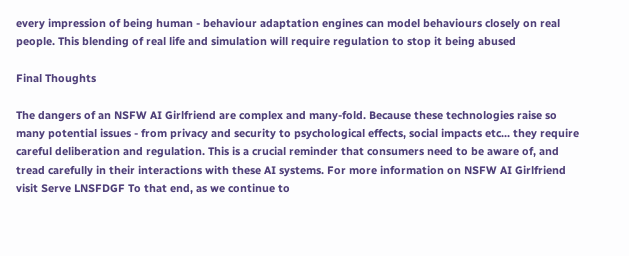every impression of being human - behaviour adaptation engines can model behaviours closely on real people. This blending of real life and simulation will require regulation to stop it being abused

Final Thoughts

The dangers of an NSFW AI Girlfriend are complex and many-fold. Because these technologies raise so many potential issues - from privacy and security to psychological effects, social impacts etc... they require careful deliberation and regulation. This is a crucial reminder that consumers need to be aware of, and tread carefully in their interactions with these AI systems. For more information on NSFW AI Girlfriend visit Serve LNSFDGF To that end, as we continue to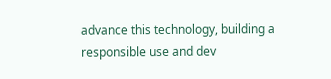advance this technology, building a responsible use and dev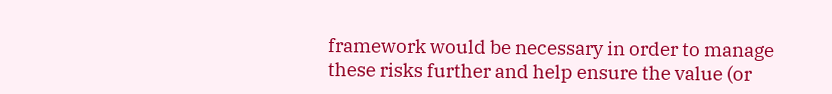framework would be necessary in order to manage these risks further and help ensure the value (or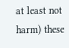at least not harm) these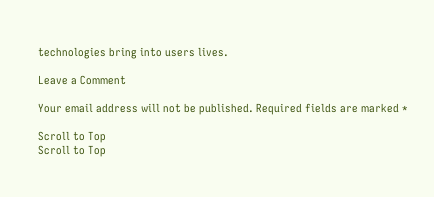technologies bring into users lives.

Leave a Comment

Your email address will not be published. Required fields are marked *

Scroll to Top
Scroll to Top